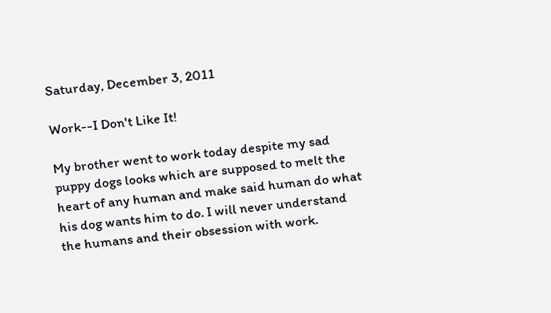Saturday, December 3, 2011

Work--I Don't Like It!

My brother went to work today despite my sad puppy dogs looks which are supposed to melt the heart of any human and make said human do what his dog wants him to do. I will never understand the humans and their obsession with work.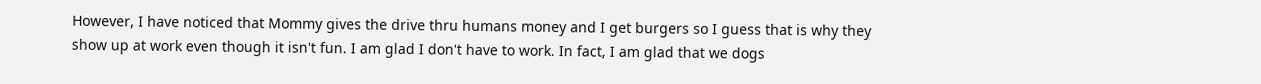However, I have noticed that Mommy gives the drive thru humans money and I get burgers so I guess that is why they show up at work even though it isn't fun. I am glad I don't have to work. In fact, I am glad that we dogs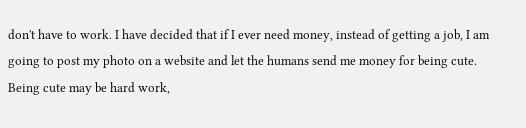don't have to work. I have decided that if I ever need money, instead of getting a job, I am going to post my photo on a website and let the humans send me money for being cute. Being cute may be hard work,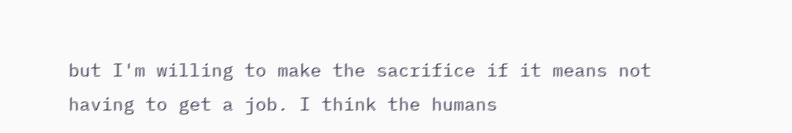but I'm willing to make the sacrifice if it means not having to get a job. I think the humans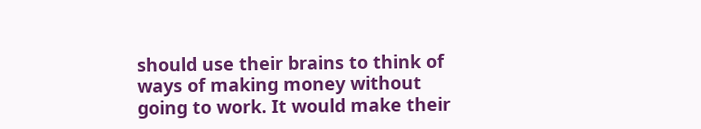should use their brains to think of ways of making money without going to work. It would make their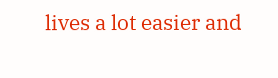lives a lot easier and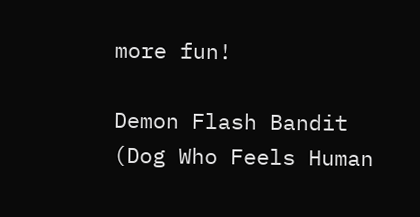more fun!

Demon Flash Bandit (Dog Who Feels Human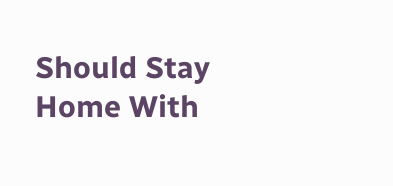Should Stay Home With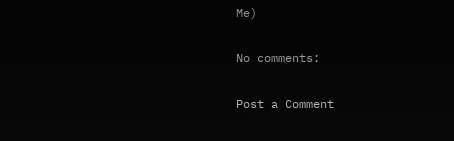Me)

No comments:

Post a Comment